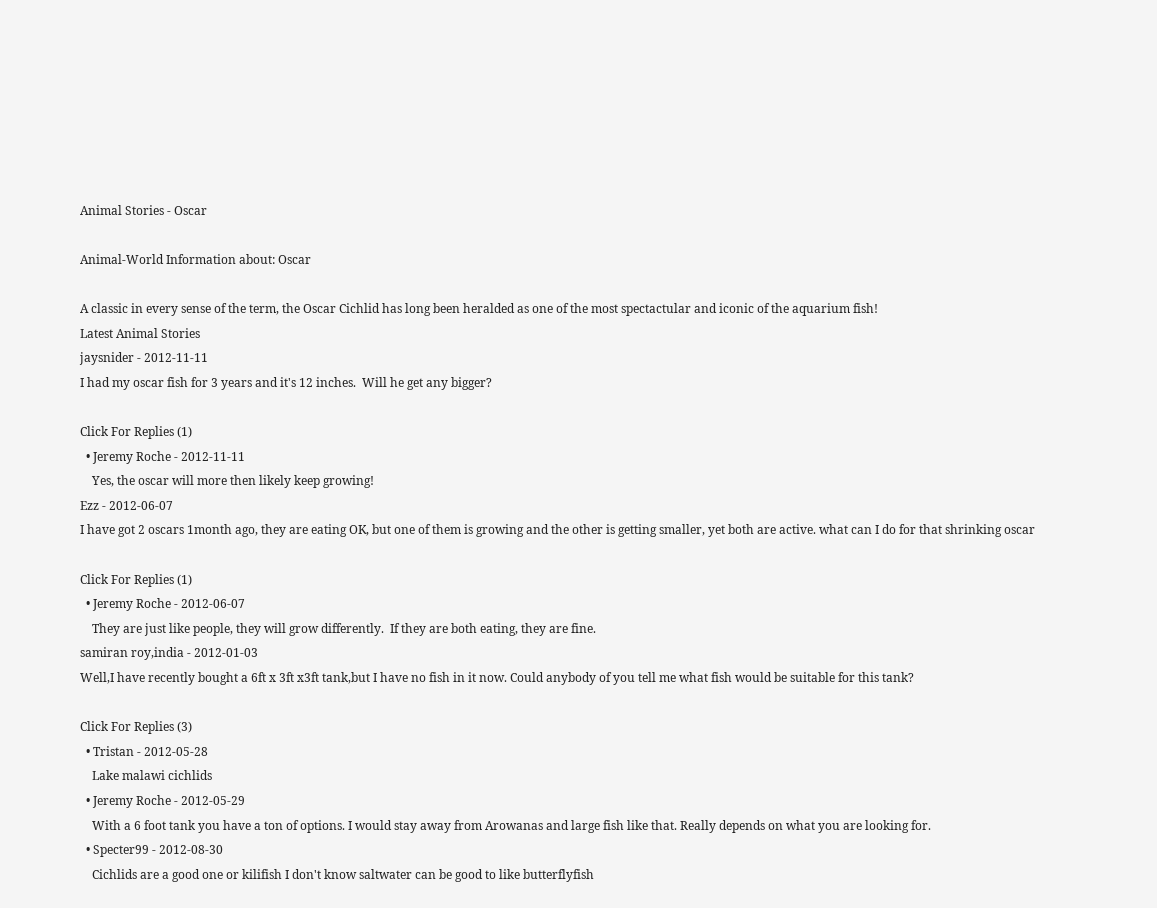Animal Stories - Oscar

Animal-World Information about: Oscar

A classic in every sense of the term, the Oscar Cichlid has long been heralded as one of the most spectactular and iconic of the aquarium fish!
Latest Animal Stories
jaysnider - 2012-11-11
I had my oscar fish for 3 years and it's 12 inches.  Will he get any bigger?

Click For Replies (1)
  • Jeremy Roche - 2012-11-11
    Yes, the oscar will more then likely keep growing!
Ezz - 2012-06-07
I have got 2 oscars 1month ago, they are eating OK, but one of them is growing and the other is getting smaller, yet both are active. what can I do for that shrinking oscar

Click For Replies (1)
  • Jeremy Roche - 2012-06-07
    They are just like people, they will grow differently.  If they are both eating, they are fine.
samiran roy,india - 2012-01-03
Well,I have recently bought a 6ft x 3ft x3ft tank,but I have no fish in it now. Could anybody of you tell me what fish would be suitable for this tank?

Click For Replies (3)
  • Tristan - 2012-05-28
    Lake malawi cichlids
  • Jeremy Roche - 2012-05-29
    With a 6 foot tank you have a ton of options. I would stay away from Arowanas and large fish like that. Really depends on what you are looking for.
  • Specter99 - 2012-08-30
    Cichlids are a good one or kilifish I don't know saltwater can be good to like butterflyfish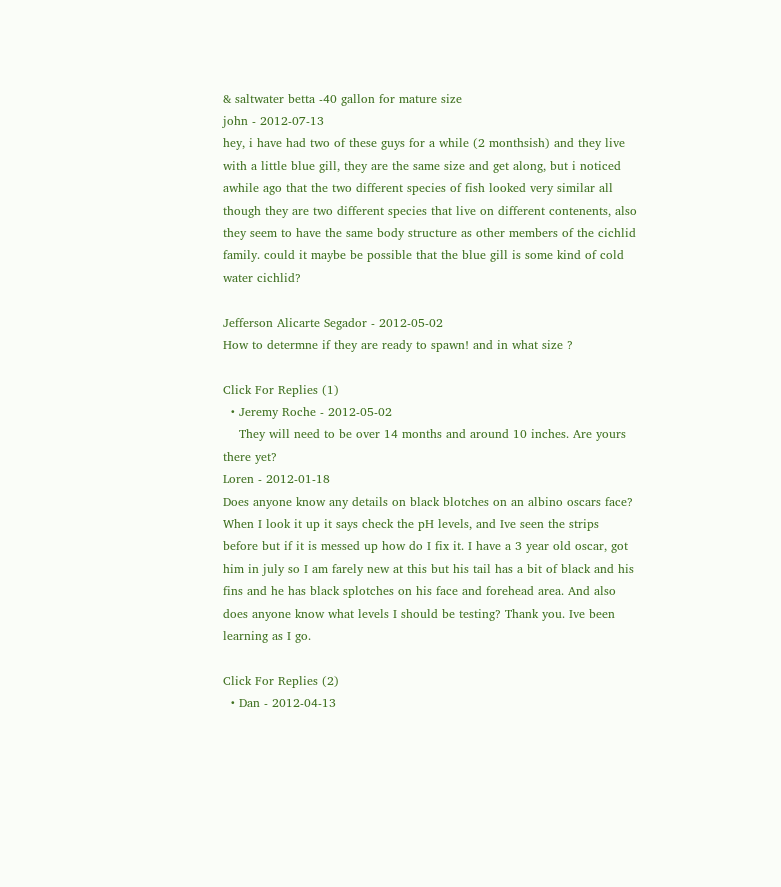& saltwater betta -40 gallon for mature size
john - 2012-07-13
hey, i have had two of these guys for a while (2 monthsish) and they live with a little blue gill, they are the same size and get along, but i noticed awhile ago that the two different species of fish looked very similar all though they are two different species that live on different contenents, also they seem to have the same body structure as other members of the cichlid family. could it maybe be possible that the blue gill is some kind of cold water cichlid?

Jefferson Alicarte Segador - 2012-05-02
How to determne if they are ready to spawn! and in what size ?

Click For Replies (1)
  • Jeremy Roche - 2012-05-02
    They will need to be over 14 months and around 10 inches. Are yours there yet?
Loren - 2012-01-18
Does anyone know any details on black blotches on an albino oscars face? When I look it up it says check the pH levels, and Ive seen the strips before but if it is messed up how do I fix it. I have a 3 year old oscar, got him in july so I am farely new at this but his tail has a bit of black and his fins and he has black splotches on his face and forehead area. And also does anyone know what levels I should be testing? Thank you. Ive been learning as I go.

Click For Replies (2)
  • Dan - 2012-04-13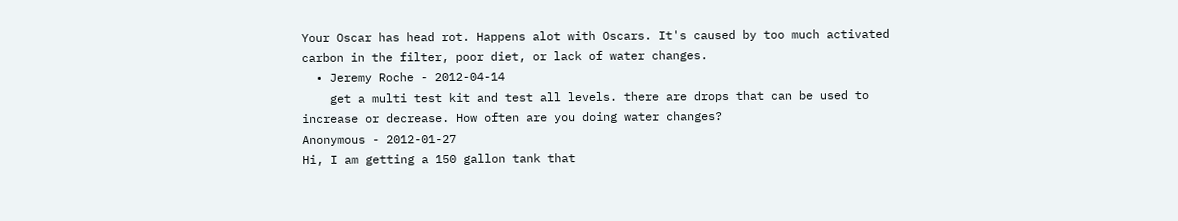Your Oscar has head rot. Happens alot with Oscars. It's caused by too much activated carbon in the filter, poor diet, or lack of water changes.
  • Jeremy Roche - 2012-04-14
    get a multi test kit and test all levels. there are drops that can be used to increase or decrease. How often are you doing water changes?
Anonymous - 2012-01-27
Hi, I am getting a 150 gallon tank that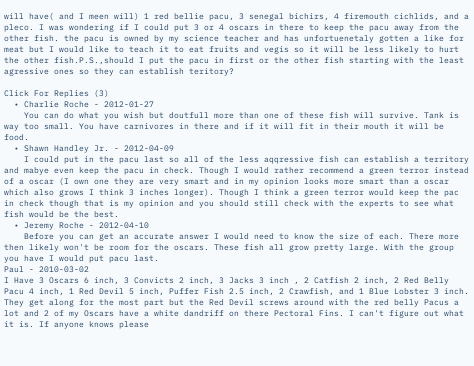will have( and I meen will) 1 red bellie pacu, 3 senegal bichirs, 4 firemouth cichlids, and a pleco. I was wondering if I could put 3 or 4 oscars in there to keep the pacu away from the other fish. the pacu is owned by my science teacher and has unfortuenetaly gotten a like for meat but I would like to teach it to eat fruits and vegis so it will be less likely to hurt the other fish.P.S.,should I put the pacu in first or the other fish starting with the least agressive ones so they can establish teritory?

Click For Replies (3)
  • Charlie Roche - 2012-01-27
    You can do what you wish but doutfull more than one of these fish will survive. Tank is way too small. You have carnivores in there and if it will fit in their mouth it will be food.
  • Shawn Handley Jr. - 2012-04-09
    I could put in the pacu last so all of the less aqqressive fish can establish a territory and mabye even keep the pacu in check. Though I would rather recommend a green terror instead of a oscar (I own one they are very smart and in my opinion looks more smart than a oscar which also grows I think 3 inches longer). Though I think a green terror would keep the pac in check though that is my opinion and you should still check with the experts to see what fish would be the best.
  • Jeremy Roche - 2012-04-10
    Before you can get an accurate answer I would need to know the size of each. There more then likely won't be room for the oscars. These fish all grow pretty large. With the group you have I would put pacu last.
Paul - 2010-03-02
I Have 3 Oscars 6 inch, 3 Convicts 2 inch, 3 Jacks 3 inch , 2 Catfish 2 inch, 2 Red Belly Pacu 4 inch, 1 Red Devil 5 inch, Puffer Fish 2.5 inch, 2 Crawfish, and 1 Blue Lobster 3 inch. They get along for the most part but the Red Devil screws around with the red belly Pacus a lot and 2 of my Oscars have a white dandriff on there Pectoral Fins. I can't figure out what it is. If anyone knows please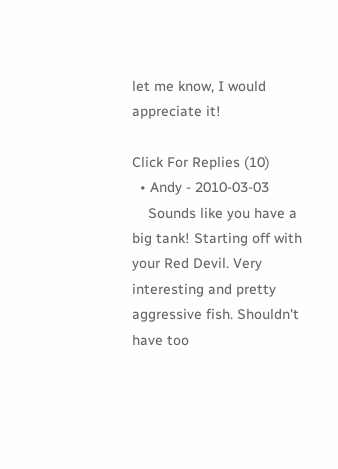let me know, I would appreciate it!

Click For Replies (10)
  • Andy - 2010-03-03
    Sounds like you have a big tank! Starting off with your Red Devil. Very interesting and pretty aggressive fish. Shouldn't have too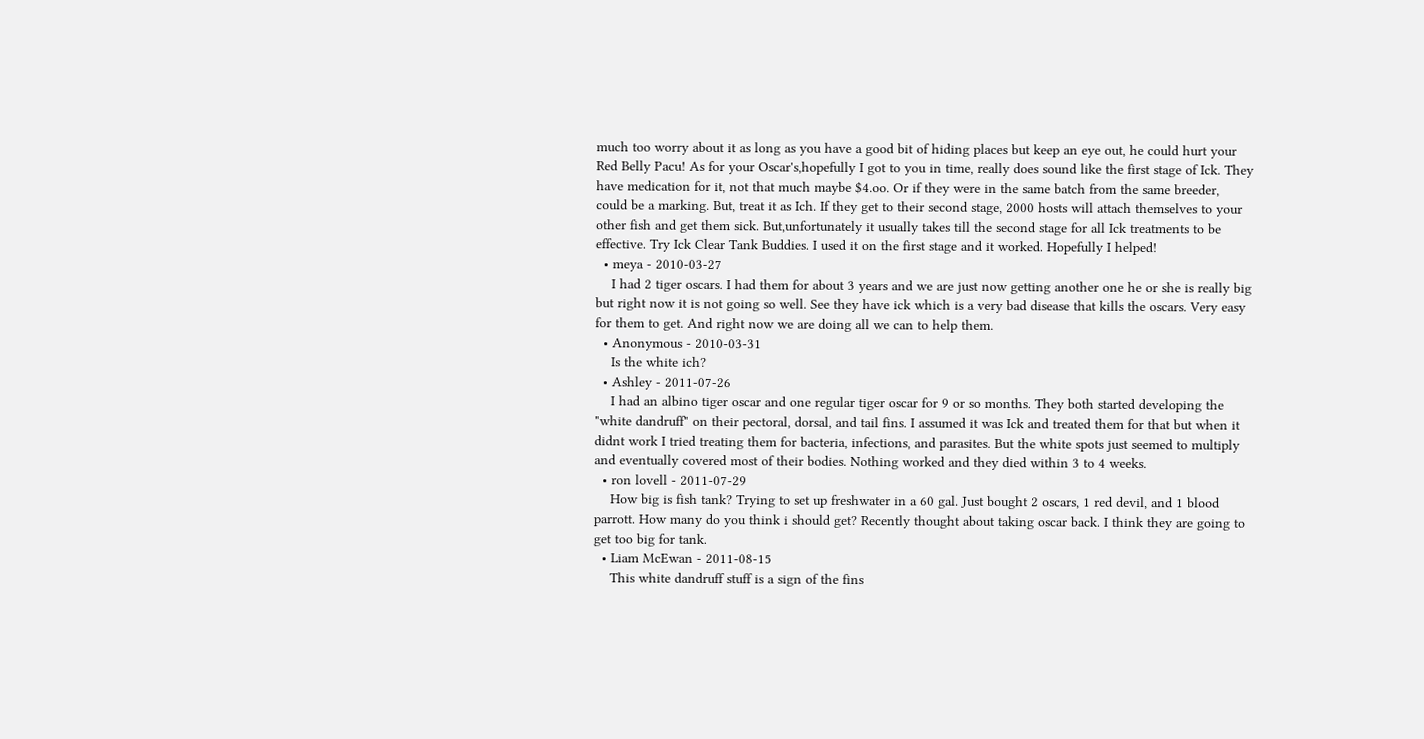much too worry about it as long as you have a good bit of hiding places but keep an eye out, he could hurt your Red Belly Pacu! As for your Oscar's,hopefully I got to you in time, really does sound like the first stage of Ick. They have medication for it, not that much maybe $4.oo. Or if they were in the same batch from the same breeder, could be a marking. But, treat it as Ich. If they get to their second stage, 2000 hosts will attach themselves to your other fish and get them sick. But,unfortunately it usually takes till the second stage for all Ick treatments to be effective. Try Ick Clear Tank Buddies. I used it on the first stage and it worked. Hopefully I helped!
  • meya - 2010-03-27
    I had 2 tiger oscars. I had them for about 3 years and we are just now getting another one he or she is really big but right now it is not going so well. See they have ick which is a very bad disease that kills the oscars. Very easy for them to get. And right now we are doing all we can to help them.
  • Anonymous - 2010-03-31
    Is the white ich?
  • Ashley - 2011-07-26
    I had an albino tiger oscar and one regular tiger oscar for 9 or so months. They both started developing the "white dandruff" on their pectoral, dorsal, and tail fins. I assumed it was Ick and treated them for that but when it didnt work I tried treating them for bacteria, infections, and parasites. But the white spots just seemed to multiply and eventually covered most of their bodies. Nothing worked and they died within 3 to 4 weeks.
  • ron lovell - 2011-07-29
    How big is fish tank? Trying to set up freshwater in a 60 gal. Just bought 2 oscars, 1 red devil, and 1 blood parrott. How many do you think i should get? Recently thought about taking oscar back. I think they are going to get too big for tank.
  • Liam McEwan - 2011-08-15
    This white dandruff stuff is a sign of the fins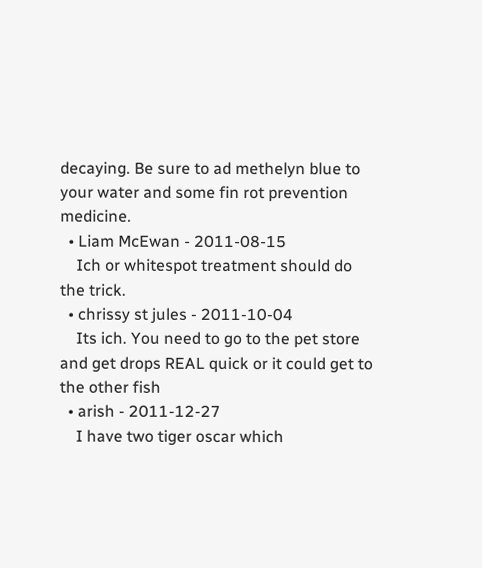decaying. Be sure to ad methelyn blue to your water and some fin rot prevention medicine.
  • Liam McEwan - 2011-08-15
    Ich or whitespot treatment should do the trick.
  • chrissy st jules - 2011-10-04
    Its ich. You need to go to the pet store and get drops REAL quick or it could get to the other fish
  • arish - 2011-12-27
    I have two tiger oscar which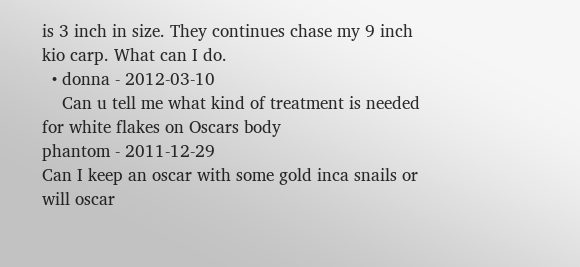is 3 inch in size. They continues chase my 9 inch kio carp. What can I do.
  • donna - 2012-03-10
    Can u tell me what kind of treatment is needed for white flakes on Oscars body
phantom - 2011-12-29
Can I keep an oscar with some gold inca snails or will oscar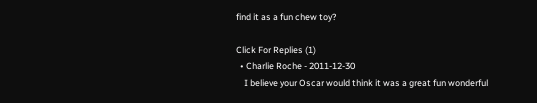find it as a fun chew toy?

Click For Replies (1)
  • Charlie Roche - 2011-12-30
    I believe your Oscar would think it was a great fun wonderful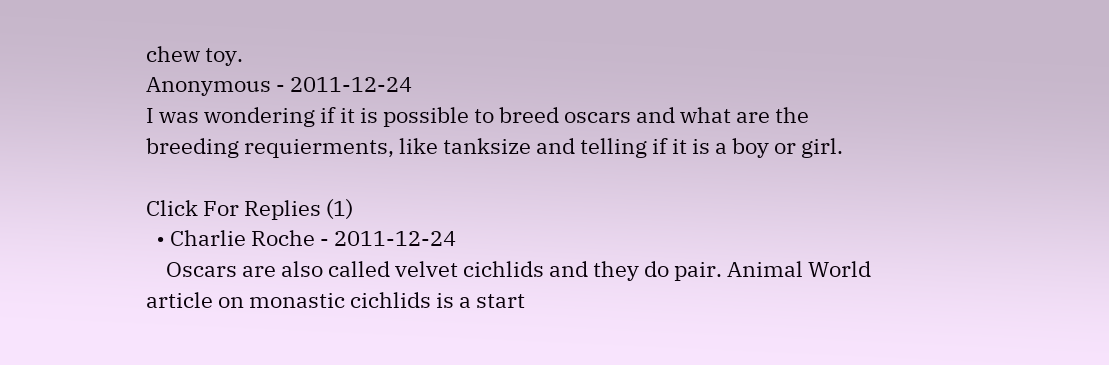chew toy.
Anonymous - 2011-12-24
I was wondering if it is possible to breed oscars and what are the breeding requierments, like tanksize and telling if it is a boy or girl.

Click For Replies (1)
  • Charlie Roche - 2011-12-24
    Oscars are also called velvet cichlids and they do pair. Animal World article on monastic cichlids is a start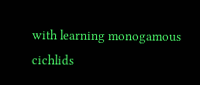with learning monogamous cichlids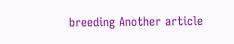breeding Another article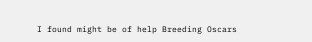I found might be of help Breeding Oscars